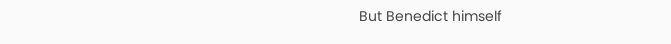But Benedict himself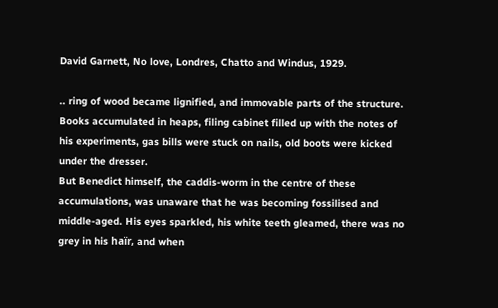David Garnett, No love, Londres, Chatto and Windus, 1929.

.. ring of wood became lignified, and immovable parts of the structure. Books accumulated in heaps, filing cabinet filled up with the notes of his experiments, gas bills were stuck on nails, old boots were kicked under the dresser.
But Benedict himself, the caddis-worm in the centre of these accumulations, was unaware that he was becoming fossilised and middle-aged. His eyes sparkled, his white teeth gleamed, there was no grey in his haïr, and when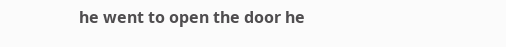he went to open the door he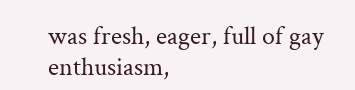was fresh, eager, full of gay enthusiasm,